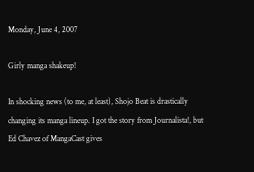Monday, June 4, 2007

Girly manga shakeup!

In shocking news (to me, at least), Shojo Beat is drastically changing its manga lineup. I got the story from Journalista!, but Ed Chavez of MangaCast gives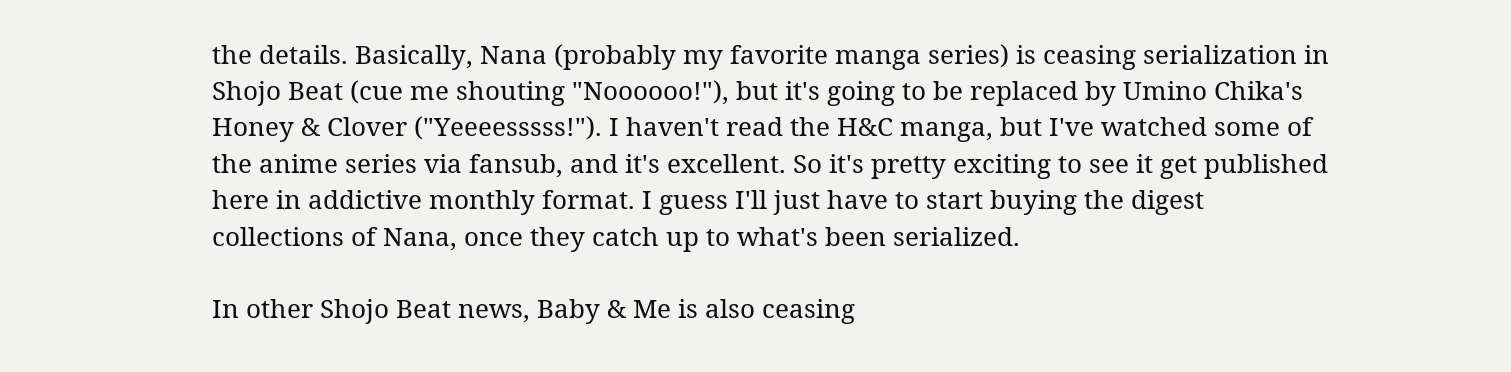the details. Basically, Nana (probably my favorite manga series) is ceasing serialization in Shojo Beat (cue me shouting "Noooooo!"), but it's going to be replaced by Umino Chika's Honey & Clover ("Yeeeesssss!"). I haven't read the H&C manga, but I've watched some of the anime series via fansub, and it's excellent. So it's pretty exciting to see it get published here in addictive monthly format. I guess I'll just have to start buying the digest collections of Nana, once they catch up to what's been serialized.

In other Shojo Beat news, Baby & Me is also ceasing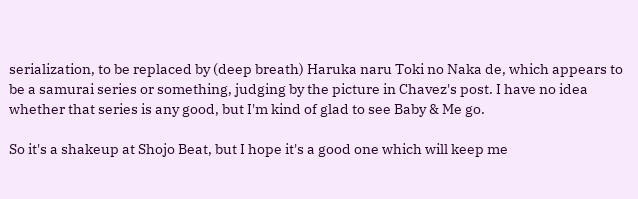serialization, to be replaced by (deep breath) Haruka naru Toki no Naka de, which appears to be a samurai series or something, judging by the picture in Chavez's post. I have no idea whether that series is any good, but I'm kind of glad to see Baby & Me go.

So it's a shakeup at Shojo Beat, but I hope it's a good one which will keep me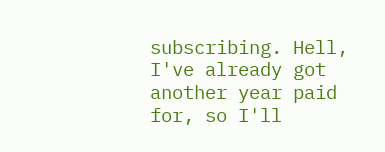subscribing. Hell, I've already got another year paid for, so I'll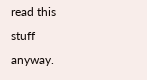read this stuff anyway.